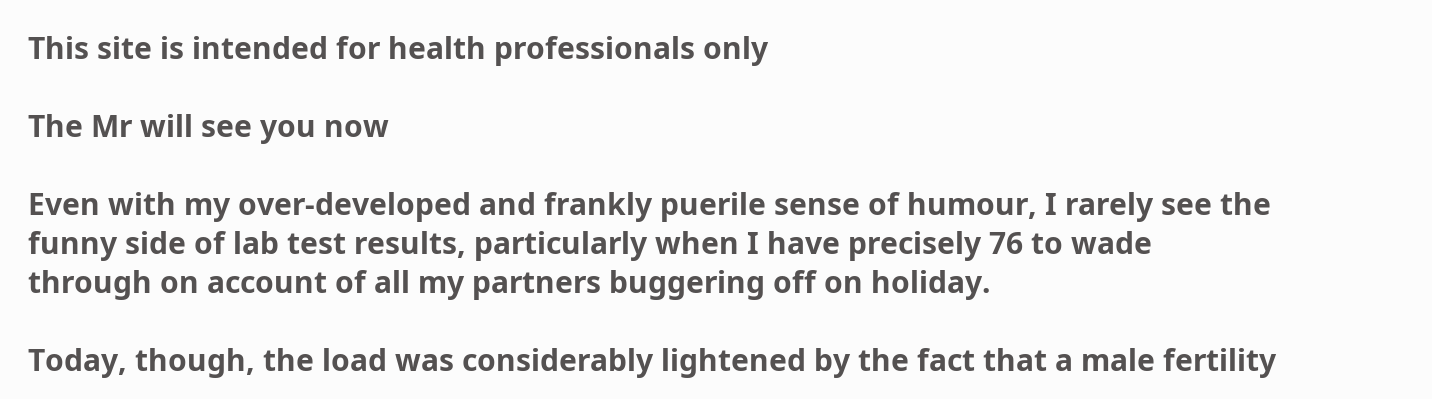This site is intended for health professionals only

The Mr will see you now

Even with my over-developed and frankly puerile sense of humour, I rarely see the funny side of lab test results, particularly when I have precisely 76 to wade through on account of all my partners buggering off on holiday.

Today, though, the load was considerably lightened by the fact that a male fertility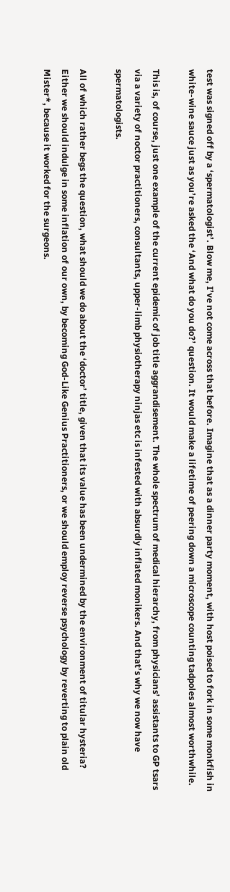test was signed off by a ‘spermatologist’. Blow me, I’ve not come across that before. Imagine that as a dinner party moment, with host poised to fork in some monkfish in white-wine sauce just as you’re asked the ‘And what do you do?’ question. It would make a lifetime of peering down a microscope counting tadpoles almost worthwhile.

This is, of course, just one example of the current epidemic of job title aggrandisement. The whole spectrum of medical hierarchy, from physicians’ assistants to GP tsars via a variety of noctor practitioners, consultants, upper-limb physiotherapy ninjas etc is infested with absurdly inflated monikers. And that’s why we now have spermatologists.

All of which rather begs the question, what should we do about the ‘doctor’ title, given that its value has been undermined by the environment of titular hysteria? Either we should indulge in some inflation of our own, by becoming God-Like Genius Practitioners, or we should employ reverse psychology by reverting to plain old Mister*, because it worked for the surgeons.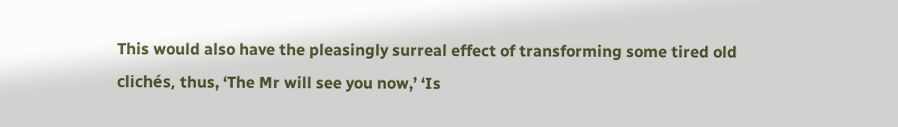This would also have the pleasingly surreal effect of transforming some tired old clichés, thus, ‘The Mr will see you now,’ ‘Is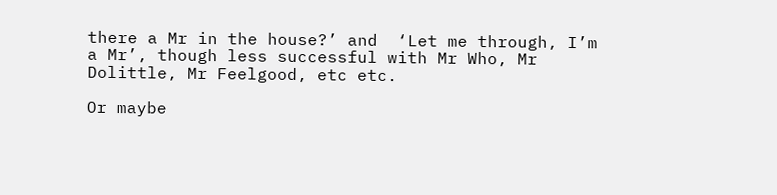there a Mr in the house?’ and  ‘Let me through, I’m a Mr’, though less successful with Mr Who, Mr Dolittle, Mr Feelgood, etc etc.

Or maybe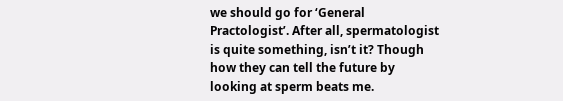we should go for ‘General Practologist’. After all, spermatologist is quite something, isn’t it? Though how they can tell the future by looking at sperm beats me.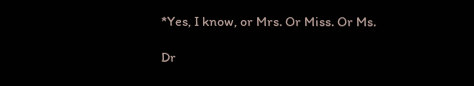*Yes, I know, or Mrs. Or Miss. Or Ms.

Dr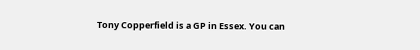Tony Copperfield is a GP in Essex. You can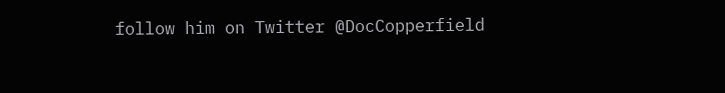follow him on Twitter @DocCopperfield